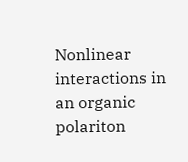Nonlinear interactions in an organic polariton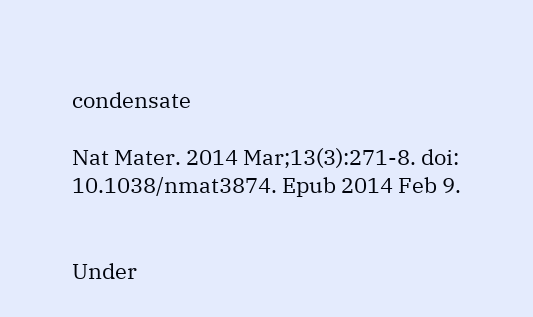condensate

Nat Mater. 2014 Mar;13(3):271-8. doi: 10.1038/nmat3874. Epub 2014 Feb 9.


Under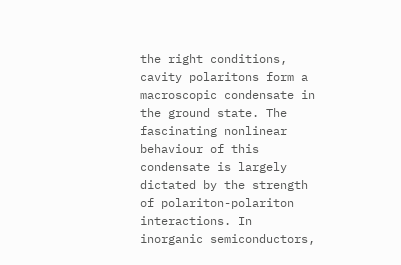the right conditions, cavity polaritons form a macroscopic condensate in the ground state. The fascinating nonlinear behaviour of this condensate is largely dictated by the strength of polariton-polariton interactions. In inorganic semiconductors,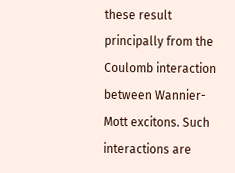these result principally from the Coulomb interaction between Wannier-Mott excitons. Such interactions are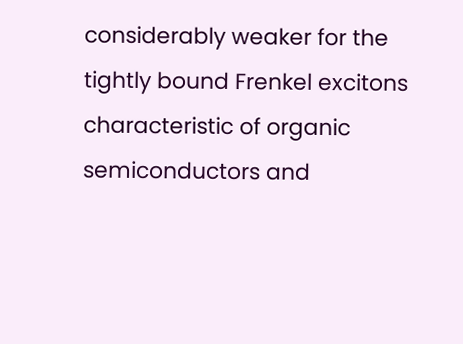considerably weaker for the tightly bound Frenkel excitons characteristic of organic semiconductors and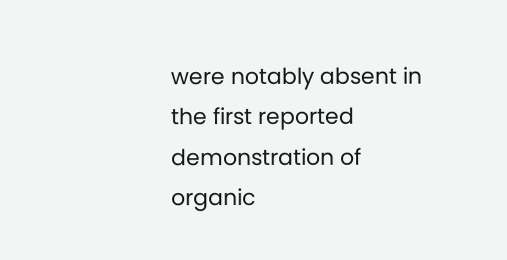were notably absent in the first reported demonstration of organic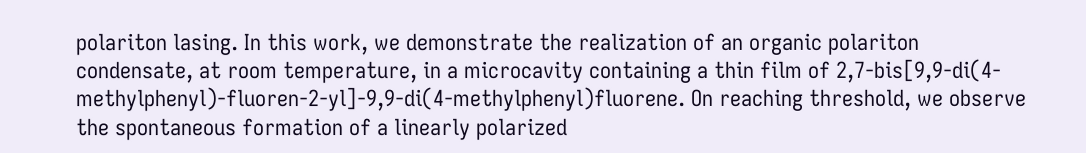polariton lasing. In this work, we demonstrate the realization of an organic polariton condensate, at room temperature, in a microcavity containing a thin film of 2,7-bis[9,9-di(4-methylphenyl)-fluoren-2-yl]-9,9-di(4-methylphenyl)fluorene. On reaching threshold, we observe the spontaneous formation of a linearly polarized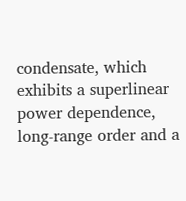condensate, which exhibits a superlinear power dependence, long-range order and a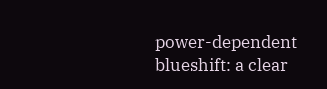power-dependent blueshift: a clear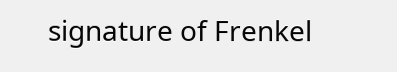signature of Frenkel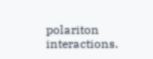polariton interactions.